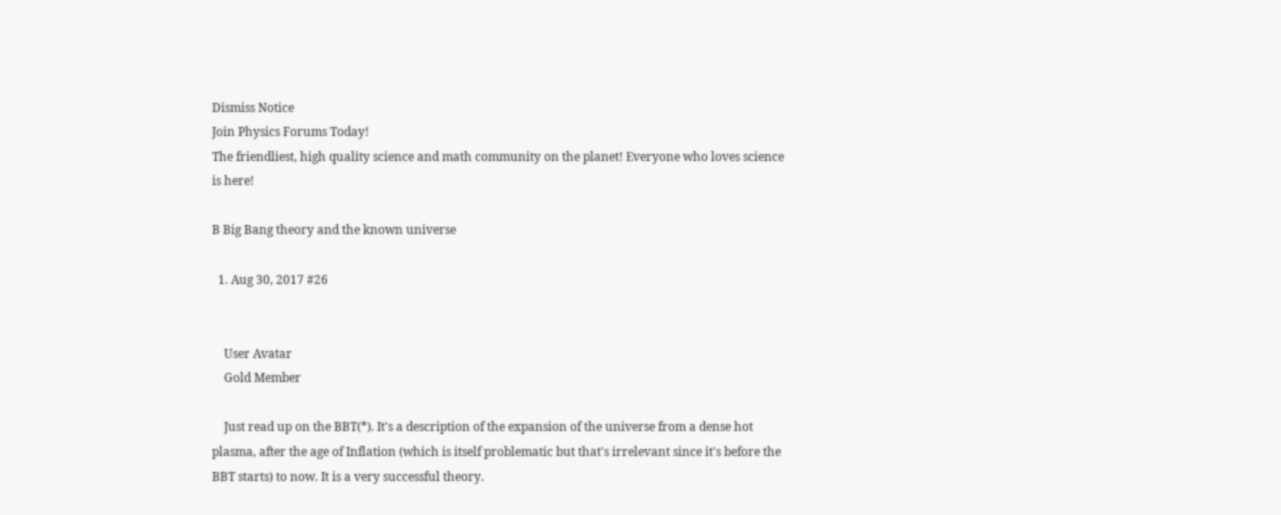Dismiss Notice
Join Physics Forums Today!
The friendliest, high quality science and math community on the planet! Everyone who loves science is here!

B Big Bang theory and the known universe

  1. Aug 30, 2017 #26


    User Avatar
    Gold Member

    Just read up on the BBT(*). It's a description of the expansion of the universe from a dense hot plasma, after the age of Inflation (which is itself problematic but that's irrelevant since it's before the BBT starts) to now. It is a very successful theory.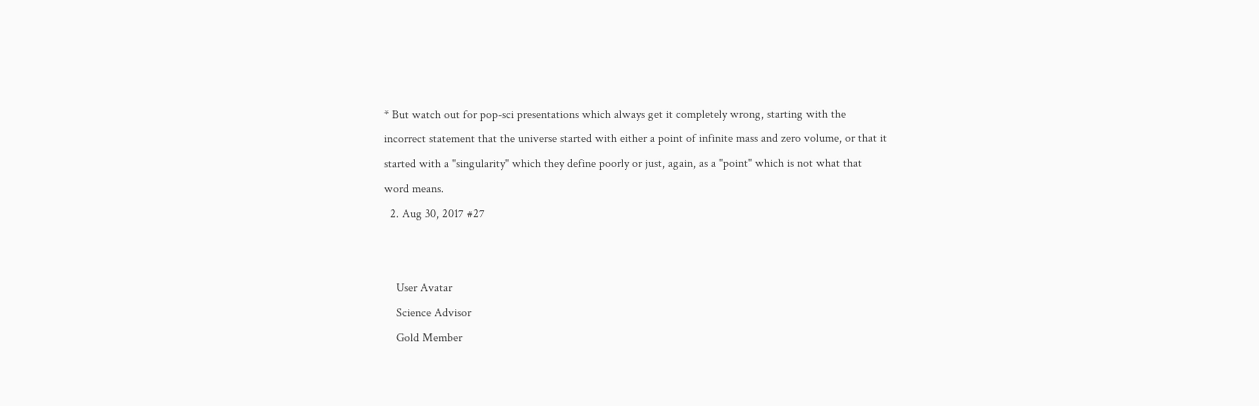* But watch out for pop-sci presentations which always get it completely wrong, starting with the incorrect statement that the universe started with either a point of infinite mass and zero volume, or that it started with a "singularity" which they define poorly or just, again, as a "point" which is not what that word means.
  2. Aug 30, 2017 #27


    User Avatar
    Science Advisor
    Gold Member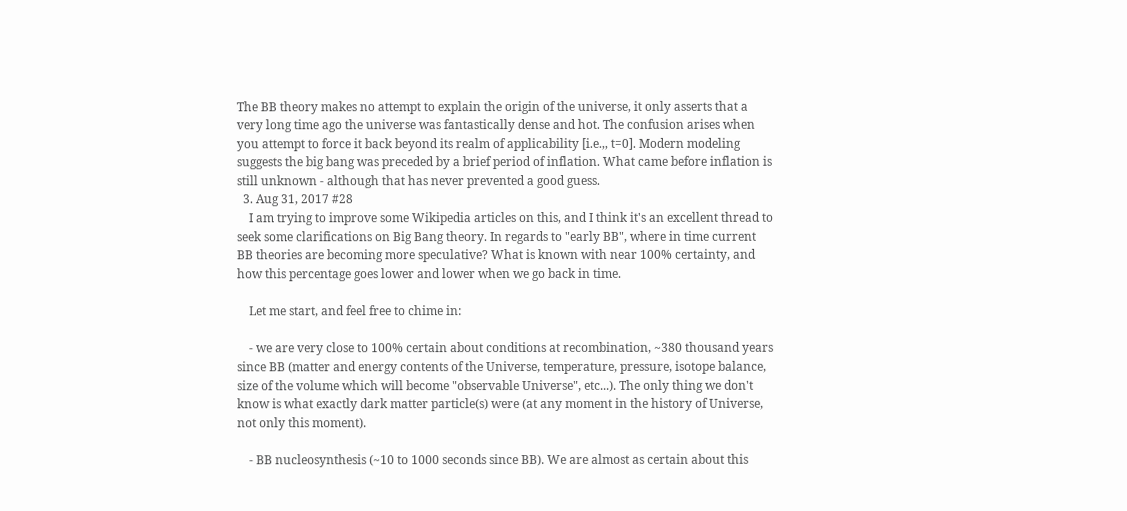The BB theory makes no attempt to explain the origin of the universe, it only asserts that a very long time ago the universe was fantastically dense and hot. The confusion arises when you attempt to force it back beyond its realm of applicability [i.e.,, t=0]. Modern modeling suggests the big bang was preceded by a brief period of inflation. What came before inflation is still unknown - although that has never prevented a good guess.
  3. Aug 31, 2017 #28
    I am trying to improve some Wikipedia articles on this, and I think it's an excellent thread to seek some clarifications on Big Bang theory. In regards to "early BB", where in time current BB theories are becoming more speculative? What is known with near 100% certainty, and how this percentage goes lower and lower when we go back in time.

    Let me start, and feel free to chime in:

    - we are very close to 100% certain about conditions at recombination, ~380 thousand years since BB (matter and energy contents of the Universe, temperature, pressure, isotope balance, size of the volume which will become "observable Universe", etc...). The only thing we don't know is what exactly dark matter particle(s) were (at any moment in the history of Universe, not only this moment).

    - BB nucleosynthesis (~10 to 1000 seconds since BB). We are almost as certain about this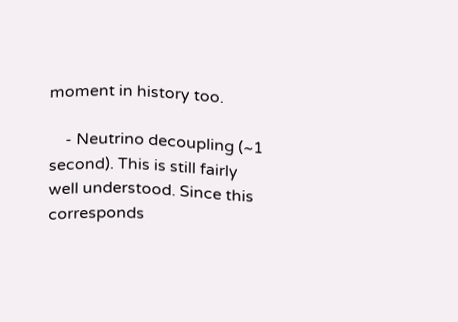moment in history too.

    - Neutrino decoupling (~1 second). This is still fairly well understood. Since this corresponds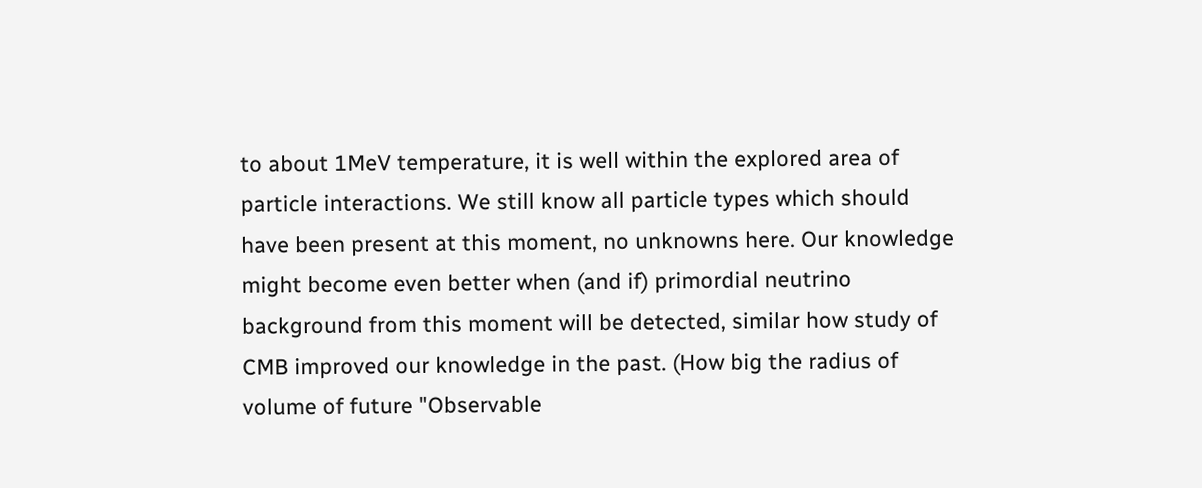to about 1MeV temperature, it is well within the explored area of particle interactions. We still know all particle types which should have been present at this moment, no unknowns here. Our knowledge might become even better when (and if) primordial neutrino background from this moment will be detected, similar how study of CMB improved our knowledge in the past. (How big the radius of volume of future "Observable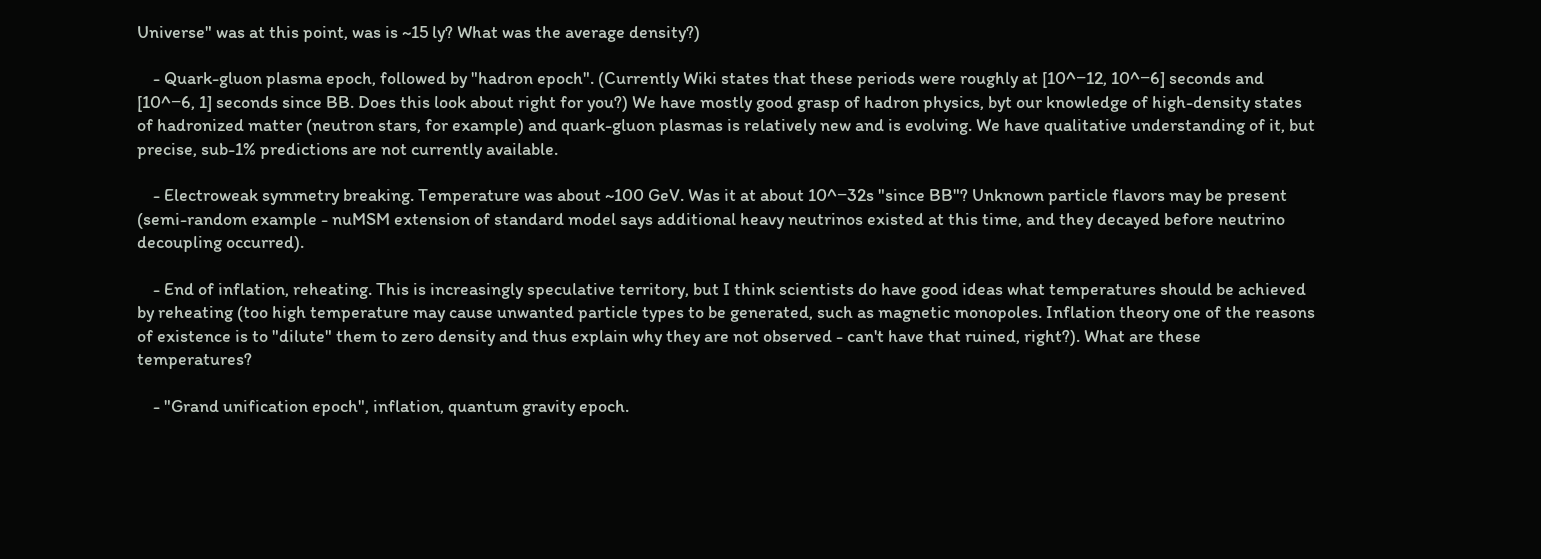Universe" was at this point, was is ~15 ly? What was the average density?)

    - Quark-gluon plasma epoch, followed by "hadron epoch". (Currently Wiki states that these periods were roughly at [10^−12, 10^−6] seconds and [10^−6, 1] seconds since BB. Does this look about right for you?) We have mostly good grasp of hadron physics, byt our knowledge of high-density states of hadronized matter (neutron stars, for example) and quark-gluon plasmas is relatively new and is evolving. We have qualitative understanding of it, but precise, sub-1% predictions are not currently available.

    - Electroweak symmetry breaking. Temperature was about ~100 GeV. Was it at about 10^−32s "since BB"? Unknown particle flavors may be present (semi-random example - nuMSM extension of standard model says additional heavy neutrinos existed at this time, and they decayed before neutrino decoupling occurred).

    - End of inflation, reheating. This is increasingly speculative territory, but I think scientists do have good ideas what temperatures should be achieved by reheating (too high temperature may cause unwanted particle types to be generated, such as magnetic monopoles. Inflation theory one of the reasons of existence is to "dilute" them to zero density and thus explain why they are not observed - can't have that ruined, right?). What are these temperatures?

    - "Grand unification epoch", inflation, quantum gravity epoch.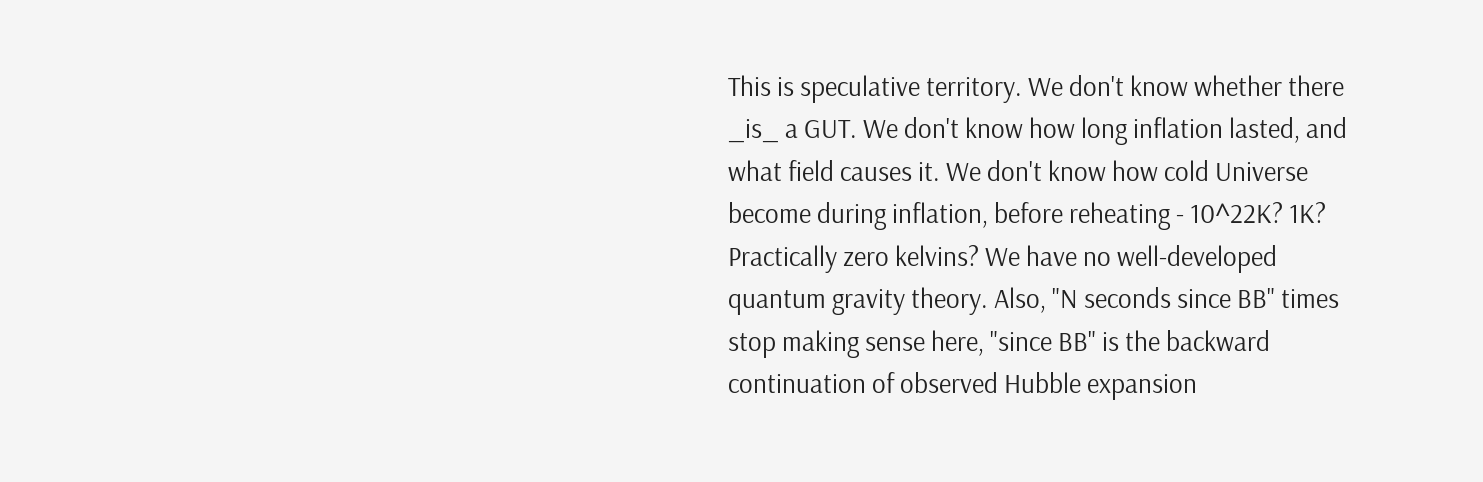This is speculative territory. We don't know whether there _is_ a GUT. We don't know how long inflation lasted, and what field causes it. We don't know how cold Universe become during inflation, before reheating - 10^22K? 1K? Practically zero kelvins? We have no well-developed quantum gravity theory. Also, "N seconds since BB" times stop making sense here, "since BB" is the backward continuation of observed Hubble expansion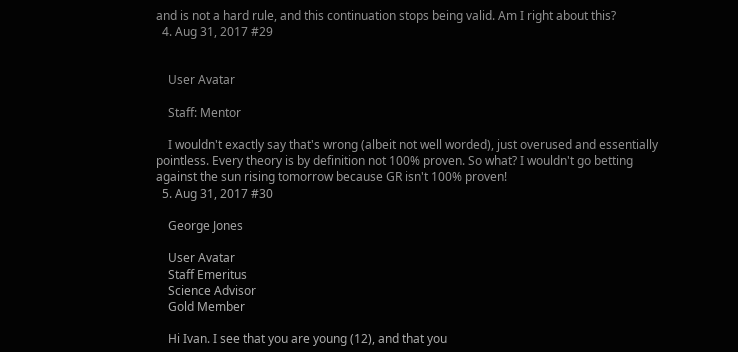and is not a hard rule, and this continuation stops being valid. Am I right about this?
  4. Aug 31, 2017 #29


    User Avatar

    Staff: Mentor

    I wouldn't exactly say that's wrong (albeit not well worded), just overused and essentially pointless. Every theory is by definition not 100% proven. So what? I wouldn't go betting against the sun rising tomorrow because GR isn't 100% proven!
  5. Aug 31, 2017 #30

    George Jones

    User Avatar
    Staff Emeritus
    Science Advisor
    Gold Member

    Hi Ivan. I see that you are young (12), and that you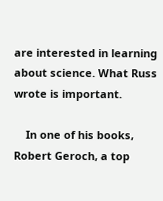are interested in learning about science. What Russ wrote is important.

    In one of his books, Robert Geroch, a top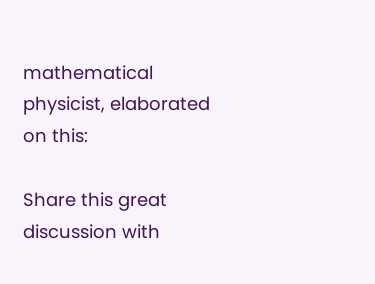mathematical physicist, elaborated on this:

Share this great discussion with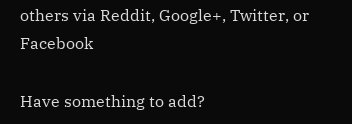others via Reddit, Google+, Twitter, or Facebook

Have something to add?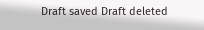Draft saved Draft deleted